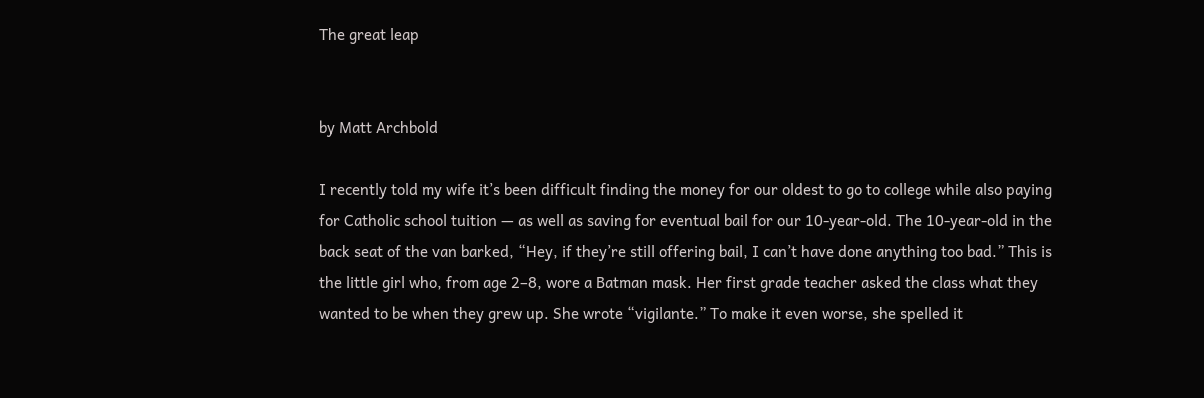The great leap


by Matt Archbold

I recently told my wife it’s been difficult finding the money for our oldest to go to college while also paying for Catholic school tuition — as well as saving for eventual bail for our 10-year-old. The 10-year-old in the back seat of the van barked, “Hey, if they’re still offering bail, I can’t have done anything too bad.” This is the little girl who, from age 2–8, wore a Batman mask. Her first grade teacher asked the class what they wanted to be when they grew up. She wrote “vigilante.” To make it even worse, she spelled it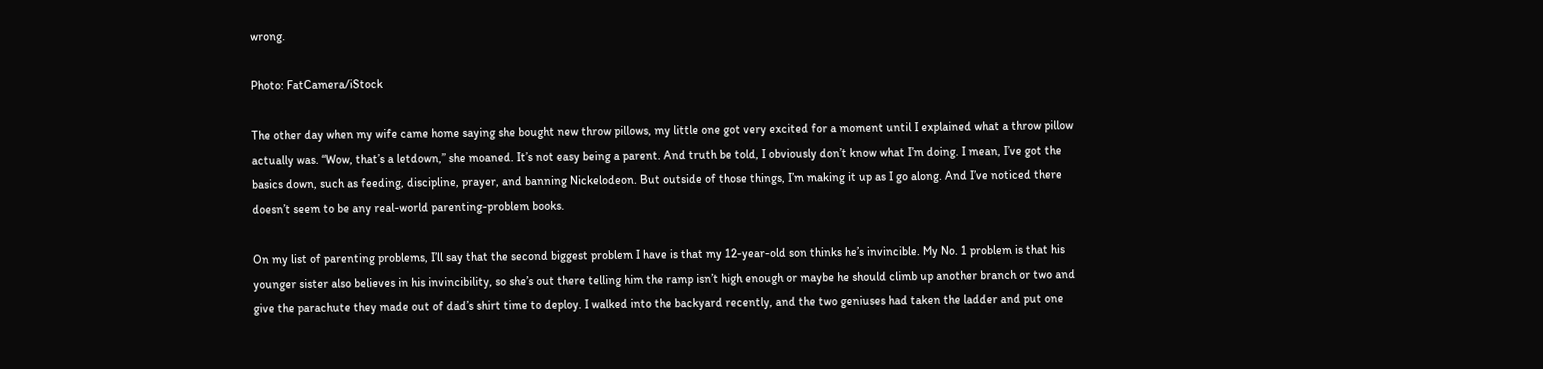wrong.

Photo: FatCamera/iStock

The other day when my wife came home saying she bought new throw pillows, my little one got very excited for a moment until I explained what a throw pillow actually was. “Wow, that’s a letdown,” she moaned. It’s not easy being a parent. And truth be told, I obviously don’t know what I’m doing. I mean, I’ve got the basics down, such as feeding, discipline, prayer, and banning Nickelodeon. But outside of those things, I’m making it up as I go along. And I’ve noticed there doesn’t seem to be any real-world parenting-problem books.

On my list of parenting problems, I’ll say that the second biggest problem I have is that my 12-year-old son thinks he’s invincible. My No. 1 problem is that his younger sister also believes in his invincibility, so she’s out there telling him the ramp isn’t high enough or maybe he should climb up another branch or two and give the parachute they made out of dad’s shirt time to deploy. I walked into the backyard recently, and the two geniuses had taken the ladder and put one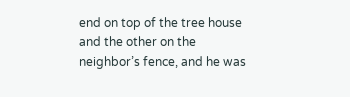end on top of the tree house and the other on the neighbor’s fence, and he was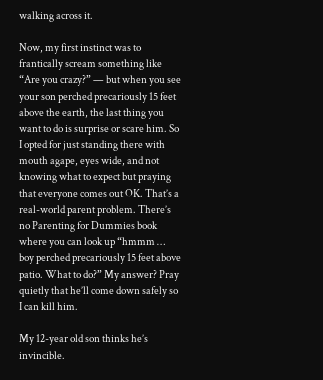walking across it.

Now, my first instinct was to frantically scream something like “Are you crazy?” — but when you see your son perched precariously 15 feet above the earth, the last thing you want to do is surprise or scare him. So I opted for just standing there with mouth agape, eyes wide, and not knowing what to expect but praying that everyone comes out OK. That’s a real-world parent problem. There’s no Parenting for Dummies book where you can look up “hmmm … boy perched precariously 15 feet above patio. What to do?” My answer? Pray quietly that he’ll come down safely so I can kill him.

My 12-year old son thinks he’s invincible.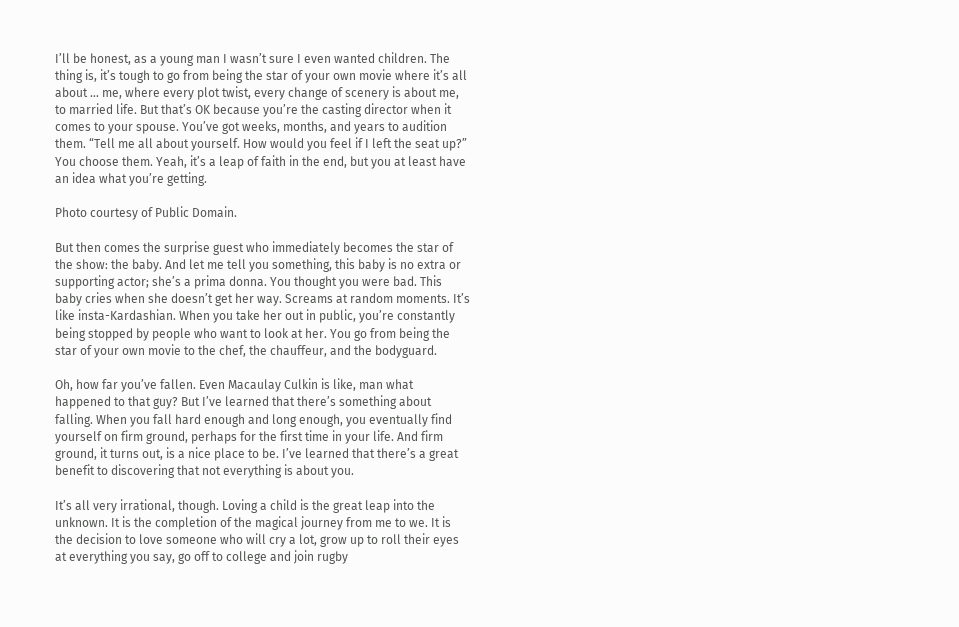I’ll be honest, as a young man I wasn’t sure I even wanted children. The thing is, it’s tough to go from being the star of your own movie where it’s all about … me, where every plot twist, every change of scenery is about me, to married life. But that’s OK because you’re the casting director when it comes to your spouse. You’ve got weeks, months, and years to audition them. “Tell me all about yourself. How would you feel if I left the seat up?” You choose them. Yeah, it’s a leap of faith in the end, but you at least have an idea what you’re getting.

Photo courtesy of Public Domain.

But then comes the surprise guest who immediately becomes the star of the show: the baby. And let me tell you something, this baby is no extra or supporting actor; she’s a prima donna. You thought you were bad. This baby cries when she doesn’t get her way. Screams at random moments. It’s like insta-Kardashian. When you take her out in public, you’re constantly being stopped by people who want to look at her. You go from being the star of your own movie to the chef, the chauffeur, and the bodyguard.

Oh, how far you’ve fallen. Even Macaulay Culkin is like, man what happened to that guy? But I’ve learned that there’s something about falling. When you fall hard enough and long enough, you eventually find yourself on firm ground, perhaps for the first time in your life. And firm ground, it turns out, is a nice place to be. I’ve learned that there’s a great benefit to discovering that not everything is about you.

It’s all very irrational, though. Loving a child is the great leap into the unknown. It is the completion of the magical journey from me to we. It is the decision to love someone who will cry a lot, grow up to roll their eyes at everything you say, go off to college and join rugby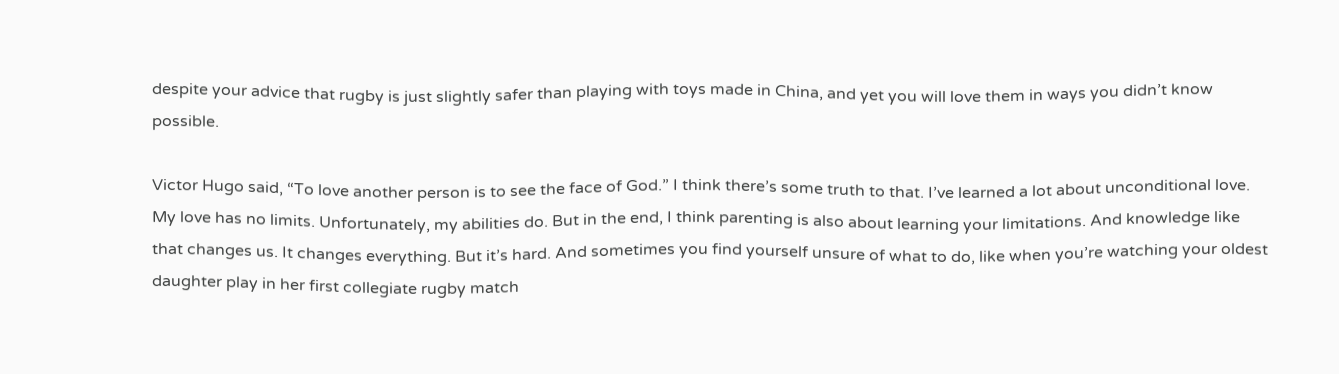despite your advice that rugby is just slightly safer than playing with toys made in China, and yet you will love them in ways you didn’t know possible.

Victor Hugo said, “To love another person is to see the face of God.” I think there’s some truth to that. I’ve learned a lot about unconditional love. My love has no limits. Unfortunately, my abilities do. But in the end, I think parenting is also about learning your limitations. And knowledge like that changes us. It changes everything. But it’s hard. And sometimes you find yourself unsure of what to do, like when you’re watching your oldest daughter play in her first collegiate rugby match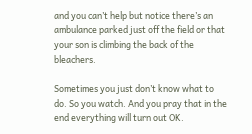and you can’t help but notice there’s an ambulance parked just off the field or that your son is climbing the back of the bleachers.

Sometimes you just don’t know what to do. So you watch. And you pray that in the end everything will turn out OK.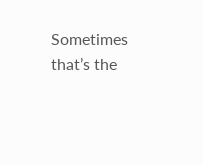Sometimes that’s the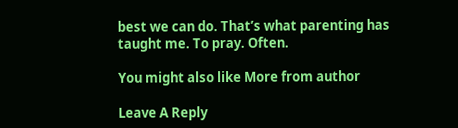best we can do. That’s what parenting has taught me. To pray. Often.

You might also like More from author

Leave A Reply